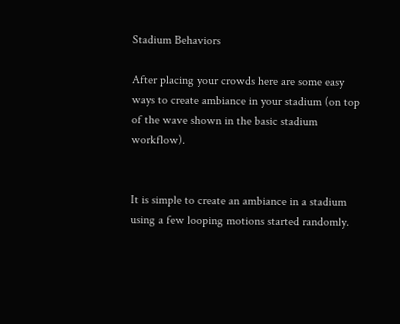Stadium Behaviors

After placing your crowds here are some easy ways to create ambiance in your stadium (on top of the wave shown in the basic stadium workflow).


It is simple to create an ambiance in a stadium using a few looping motions started randomly.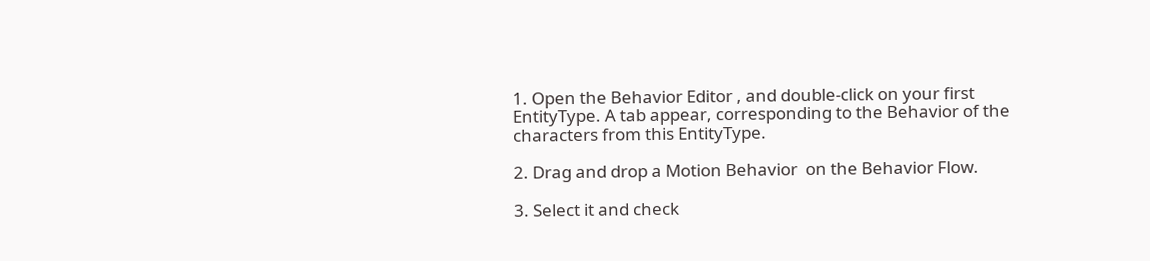1. Open the Behavior Editor , and double-click on your first EntityType. A tab appear, corresponding to the Behavior of the characters from this EntityType.

2. Drag and drop a Motion Behavior  on the Behavior Flow.

3. Select it and check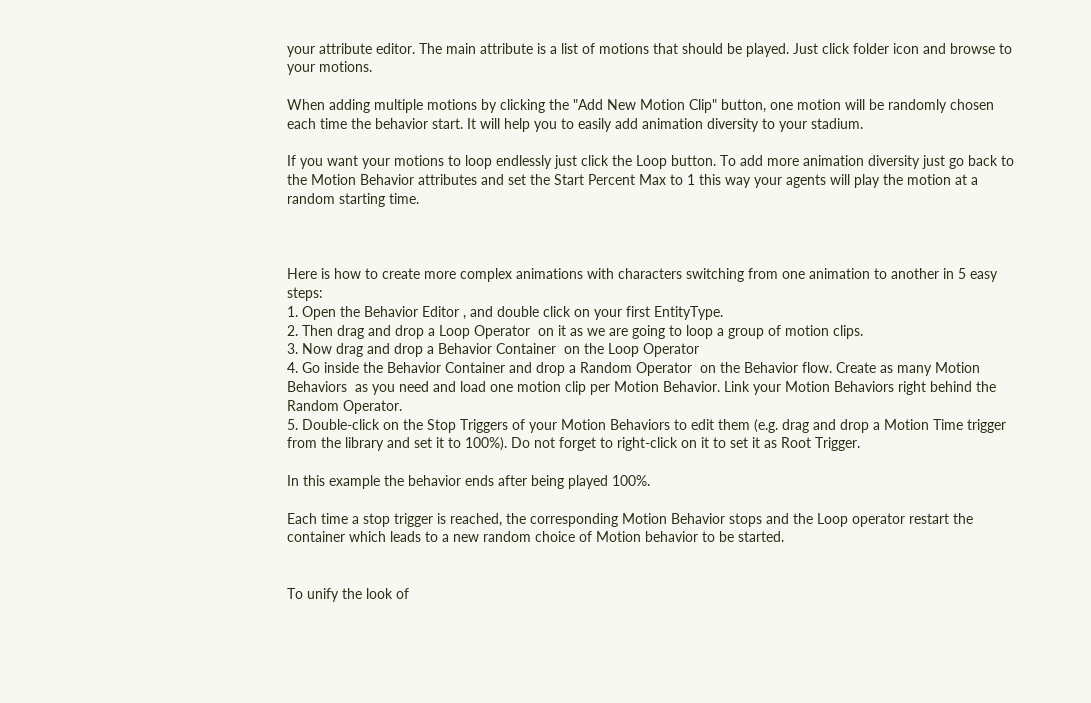your attribute editor. The main attribute is a list of motions that should be played. Just click folder icon and browse to your motions.

When adding multiple motions by clicking the "Add New Motion Clip" button, one motion will be randomly chosen each time the behavior start. It will help you to easily add animation diversity to your stadium.

If you want your motions to loop endlessly just click the Loop button. To add more animation diversity just go back to the Motion Behavior attributes and set the Start Percent Max to 1 this way your agents will play the motion at a random starting time.



Here is how to create more complex animations with characters switching from one animation to another in 5 easy steps:
1. Open the Behavior Editor , and double click on your first EntityType.
2. Then drag and drop a Loop Operator  on it as we are going to loop a group of motion clips.
3. Now drag and drop a Behavior Container  on the Loop Operator
4. Go inside the Behavior Container and drop a Random Operator  on the Behavior flow. Create as many Motion Behaviors  as you need and load one motion clip per Motion Behavior. Link your Motion Behaviors right behind the Random Operator.
5. Double-click on the Stop Triggers of your Motion Behaviors to edit them (e.g. drag and drop a Motion Time trigger from the library and set it to 100%). Do not forget to right-click on it to set it as Root Trigger.

In this example the behavior ends after being played 100%.

Each time a stop trigger is reached, the corresponding Motion Behavior stops and the Loop operator restart the container which leads to a new random choice of Motion behavior to be started.


To unify the look of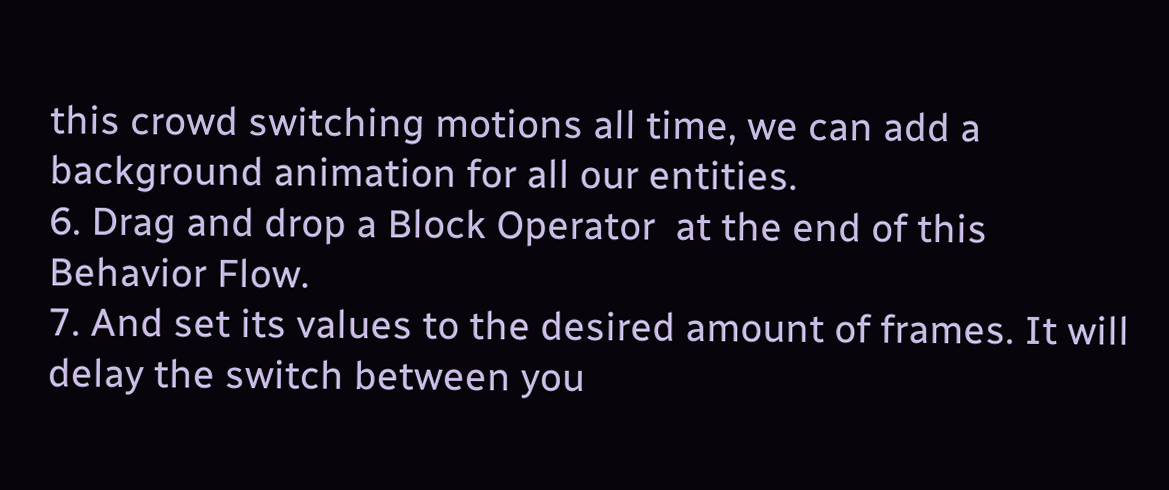this crowd switching motions all time, we can add a background animation for all our entities.
6. Drag and drop a Block Operator  at the end of this Behavior Flow.
7. And set its values to the desired amount of frames. It will delay the switch between you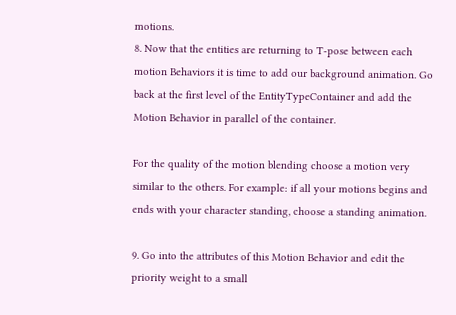motions.
8. Now that the entities are returning to T-pose between each motion Behaviors it is time to add our background animation. Go back at the first level of the EntityTypeContainer and add the Motion Behavior in parallel of the container.

For the quality of the motion blending choose a motion very similar to the others. For example: if all your motions begins and ends with your character standing, choose a standing animation.

9. Go into the attributes of this Motion Behavior and edit the priority weight to a small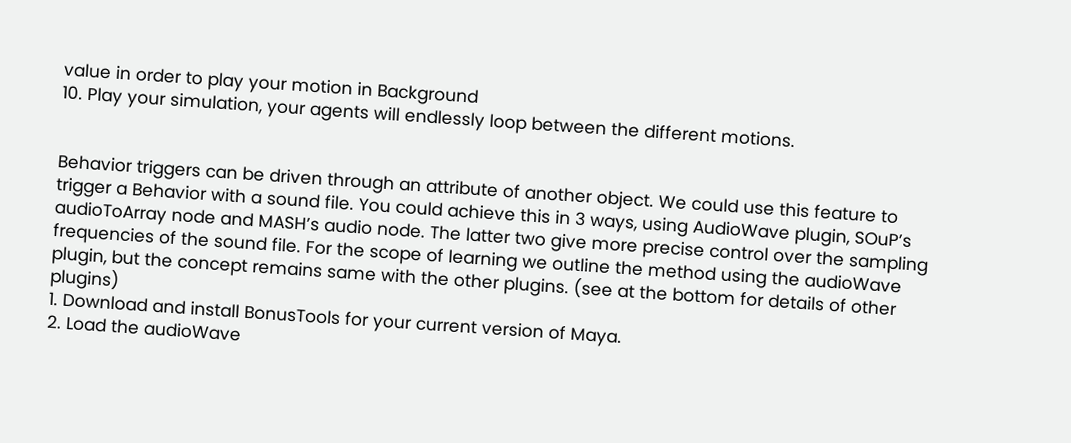value in order to play your motion in Background
10. Play your simulation, your agents will endlessly loop between the different motions.


Behavior triggers can be driven through an attribute of another object. We could use this feature to trigger a Behavior with a sound file. You could achieve this in 3 ways, using AudioWave plugin, SOuP’s audioToArray node and MASH’s audio node. The latter two give more precise control over the sampling frequencies of the sound file. For the scope of learning we outline the method using the audioWave plugin, but the concept remains same with the other plugins. (see at the bottom for details of other plugins)
1. Download and install BonusTools for your current version of Maya.
2. Load the audioWave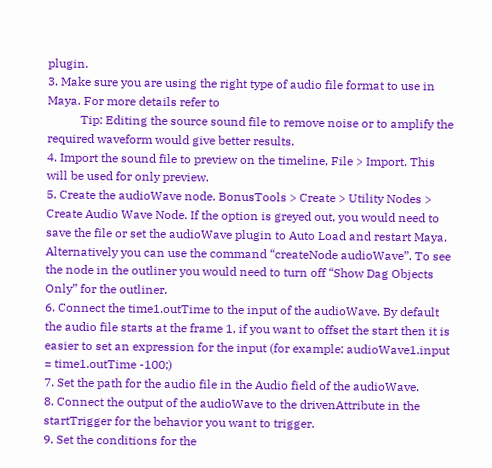plugin.
3. Make sure you are using the right type of audio file format to use in Maya. For more details refer to
           Tip: Editing the source sound file to remove noise or to amplify the required waveform would give better results.
4. Import the sound file to preview on the timeline, File > Import. This will be used for only preview.
5. Create the audioWave node. BonusTools > Create > Utility Nodes > Create Audio Wave Node. If the option is greyed out, you would need to save the file or set the audioWave plugin to Auto Load and restart Maya. Alternatively you can use the command “createNode audioWave”. To see the node in the outliner you would need to turn off “Show Dag Objects Only” for the outliner.
6. Connect the time1.outTime to the input of the audioWave. By default the audio file starts at the frame 1, if you want to offset the start then it is easier to set an expression for the input (for example: audioWave1.input = time1.outTime -100;)
7. Set the path for the audio file in the Audio field of the audioWave.
8. Connect the output of the audioWave to the drivenAttribute in the startTrigger for the behavior you want to trigger.
9. Set the conditions for the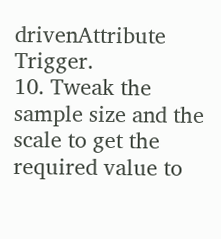drivenAttribute Trigger.
10. Tweak the sample size and the scale to get the required value to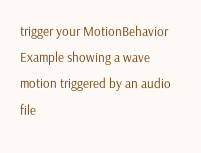trigger your MotionBehavior
Example showing a wave motion triggered by an audio file